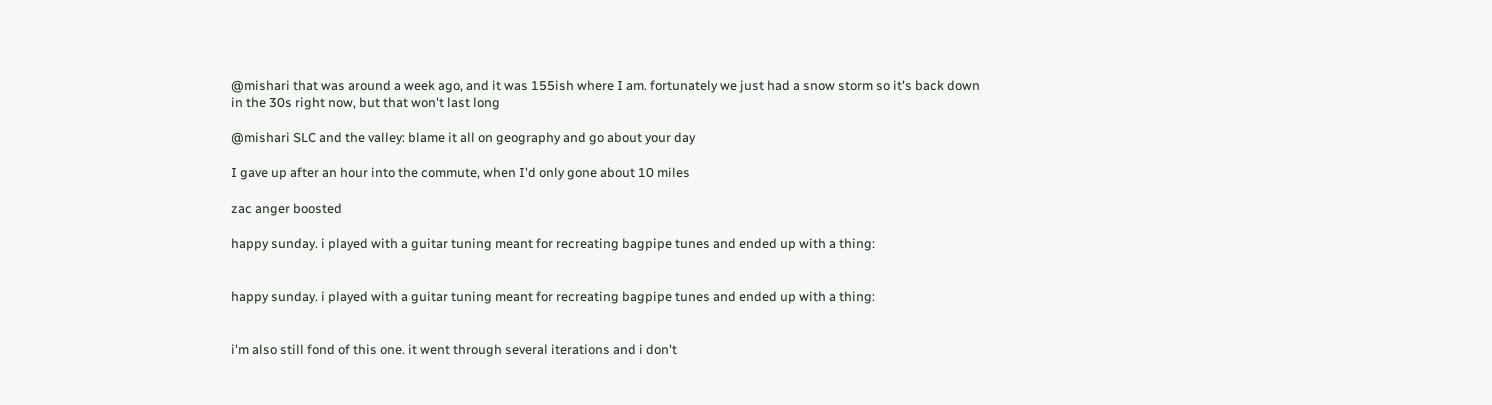@mishari that was around a week ago, and it was 155ish where I am. fortunately we just had a snow storm so it's back down in the 30s right now, but that won't last long

@mishari SLC and the valley: blame it all on geography and go about your day

I gave up after an hour into the commute, when I'd only gone about 10 miles

zac anger boosted

happy sunday. i played with a guitar tuning meant for recreating bagpipe tunes and ended up with a thing:


happy sunday. i played with a guitar tuning meant for recreating bagpipe tunes and ended up with a thing:


i'm also still fond of this one. it went through several iterations and i don't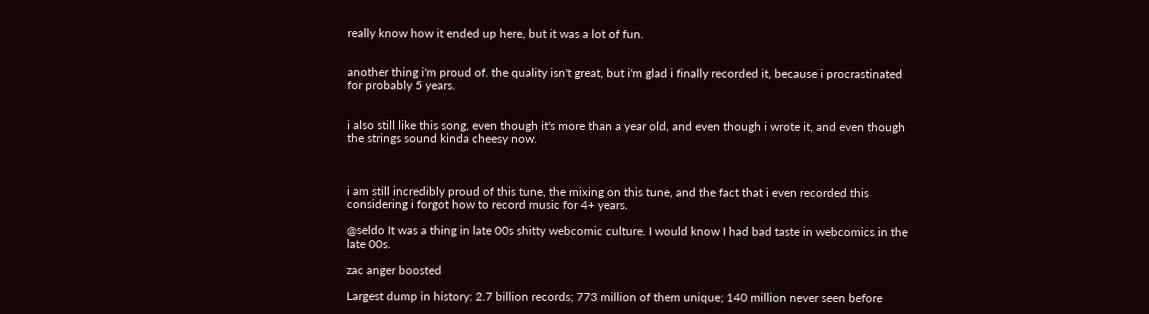really know how it ended up here, but it was a lot of fun.


another thing i'm proud of. the quality isn't great, but i'm glad i finally recorded it, because i procrastinated for probably 5 years.


i also still like this song, even though it's more than a year old, and even though i wrote it, and even though the strings sound kinda cheesy now.



i am still incredibly proud of this tune, the mixing on this tune, and the fact that i even recorded this considering i forgot how to record music for 4+ years.

@seldo It was a thing in late 00s shitty webcomic culture. I would know I had bad taste in webcomics in the late 00s.

zac anger boosted

Largest dump in history: 2.7 billion records; 773 million of them unique; 140 million never seen before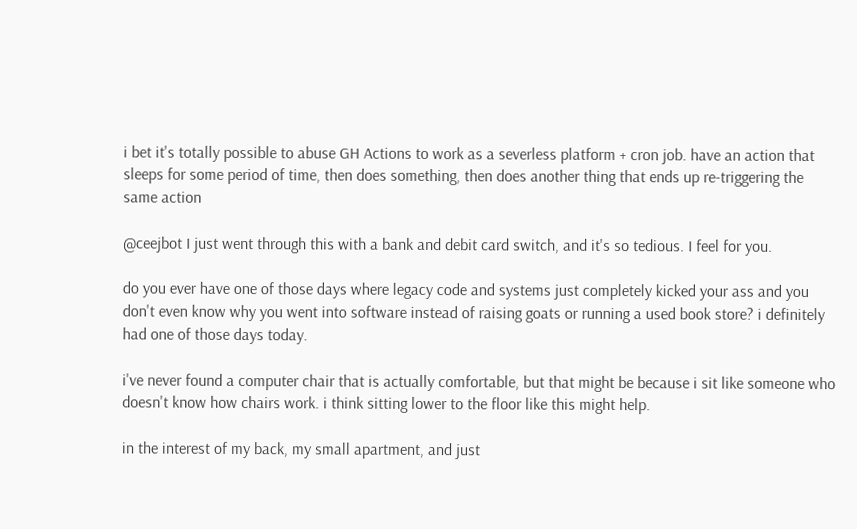i bet it's totally possible to abuse GH Actions to work as a severless platform + cron job. have an action that sleeps for some period of time, then does something, then does another thing that ends up re-triggering the same action

@ceejbot I just went through this with a bank and debit card switch, and it's so tedious. I feel for you.

do you ever have one of those days where legacy code and systems just completely kicked your ass and you don't even know why you went into software instead of raising goats or running a used book store? i definitely had one of those days today.

i've never found a computer chair that is actually comfortable, but that might be because i sit like someone who doesn't know how chairs work. i think sitting lower to the floor like this might help.

in the interest of my back, my small apartment, and just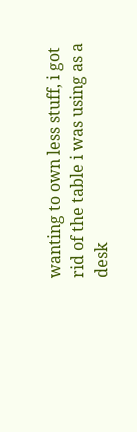wanting to own less stuff, i got rid of the table i was using as a desk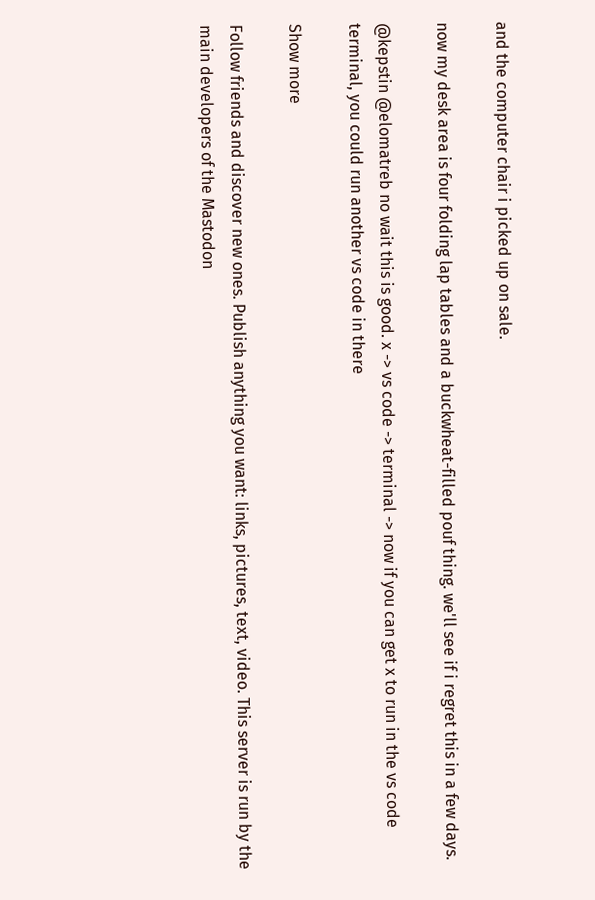and the computer chair i picked up on sale.

now my desk area is four folding lap tables and a buckwheat-filled pouf thing. we'll see if i regret this in a few days.

@kepstin @elomatreb no wait this is good. x -> vs code -> terminal -> now if you can get x to run in the vs code terminal, you could run another vs code in there

Show more

Follow friends and discover new ones. Publish anything you want: links, pictures, text, video. This server is run by the main developers of the Mastodon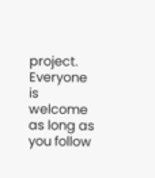project. Everyone is welcome as long as you follow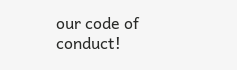our code of conduct!